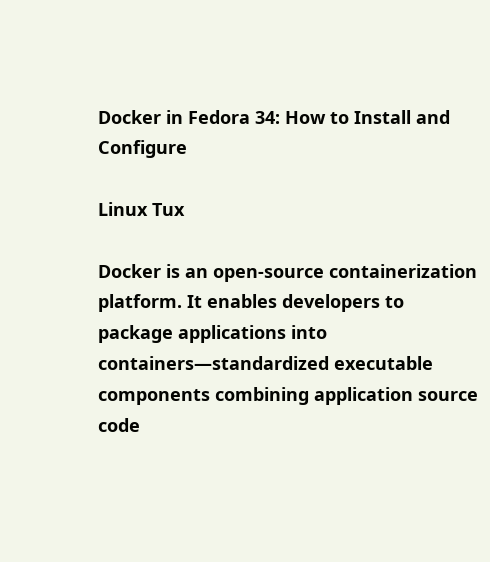Docker in Fedora 34: How to Install and Configure

Linux Tux

Docker is an open-source containerization platform. It enables developers to package applications into containers—standardized executable components combining application source code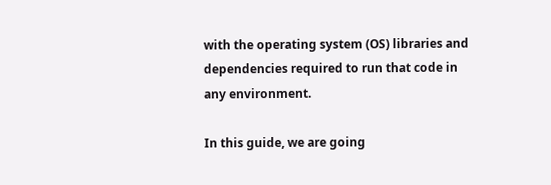with the operating system (OS) libraries and dependencies required to run that code in any environment.

In this guide, we are going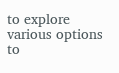to explore various options to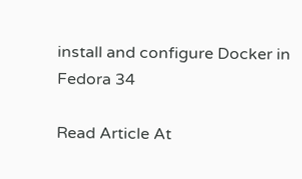install and configure Docker in Fedora 34

Read Article At